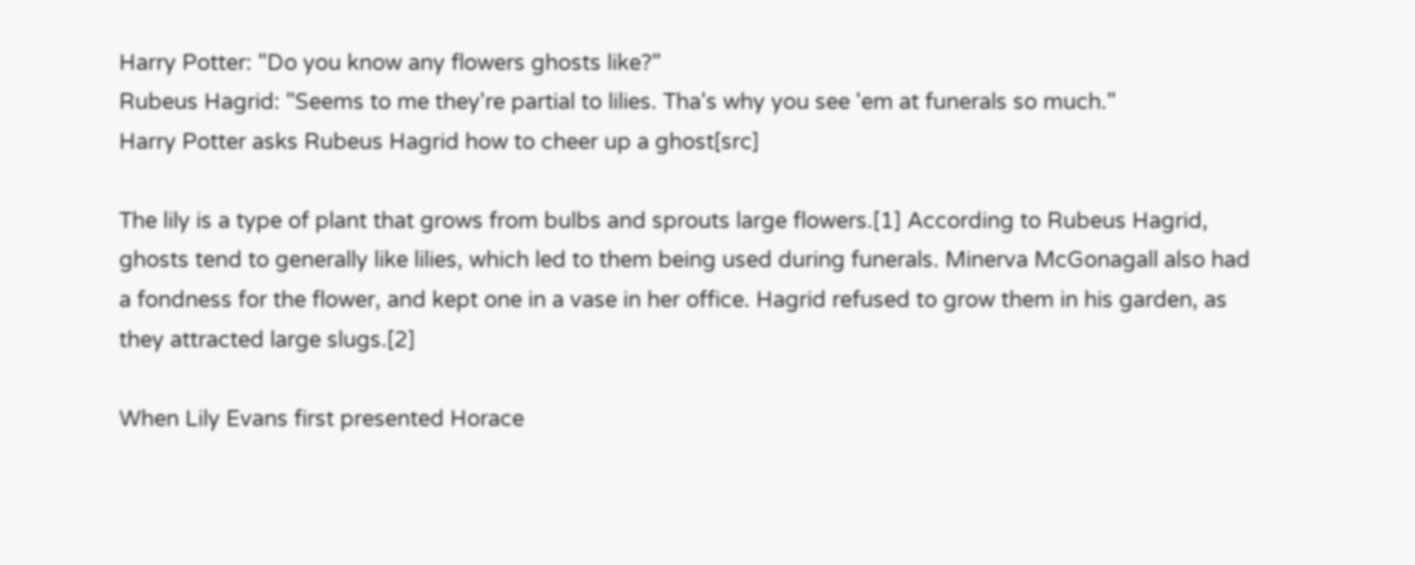Harry Potter: "Do you know any flowers ghosts like?"
Rubeus Hagrid: "Seems to me they're partial to lilies. Tha's why you see 'em at funerals so much."
Harry Potter asks Rubeus Hagrid how to cheer up a ghost[src]

The lily is a type of plant that grows from bulbs and sprouts large flowers.[1] According to Rubeus Hagrid, ghosts tend to generally like lilies, which led to them being used during funerals. Minerva McGonagall also had a fondness for the flower, and kept one in a vase in her office. Hagrid refused to grow them in his garden, as they attracted large slugs.[2]

When Lily Evans first presented Horace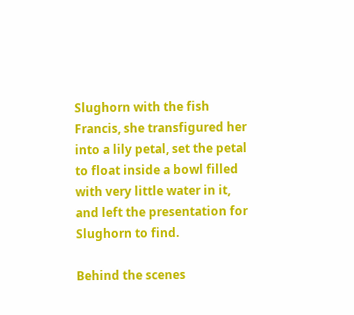Slughorn with the fish Francis, she transfigured her into a lily petal, set the petal to float inside a bowl filled with very little water in it, and left the presentation for Slughorn to find.

Behind the scenes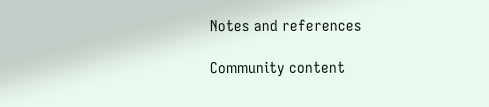Notes and references

Community content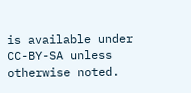is available under CC-BY-SA unless otherwise noted.